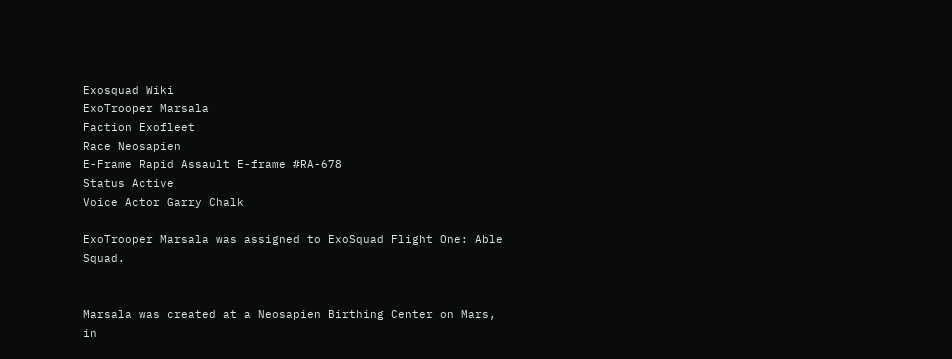Exosquad Wiki
ExoTrooper Marsala
Faction Exofleet
Race Neosapien
E-Frame Rapid Assault E-frame #RA-678
Status Active
Voice Actor Garry Chalk

ExoTrooper Marsala was assigned to ExoSquad Flight One: Able Squad.


Marsala was created at a Neosapien Birthing Center on Mars, in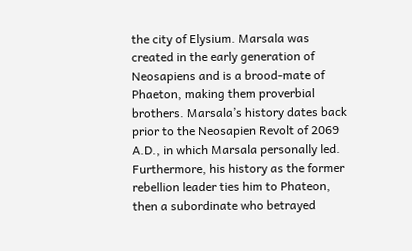the city of Elysium. Marsala was created in the early generation of Neosapiens and is a brood-mate of Phaeton, making them proverbial brothers. Marsala’s history dates back prior to the Neosapien Revolt of 2069 A.D., in which Marsala personally led. Furthermore, his history as the former rebellion leader ties him to Phateon, then a subordinate who betrayed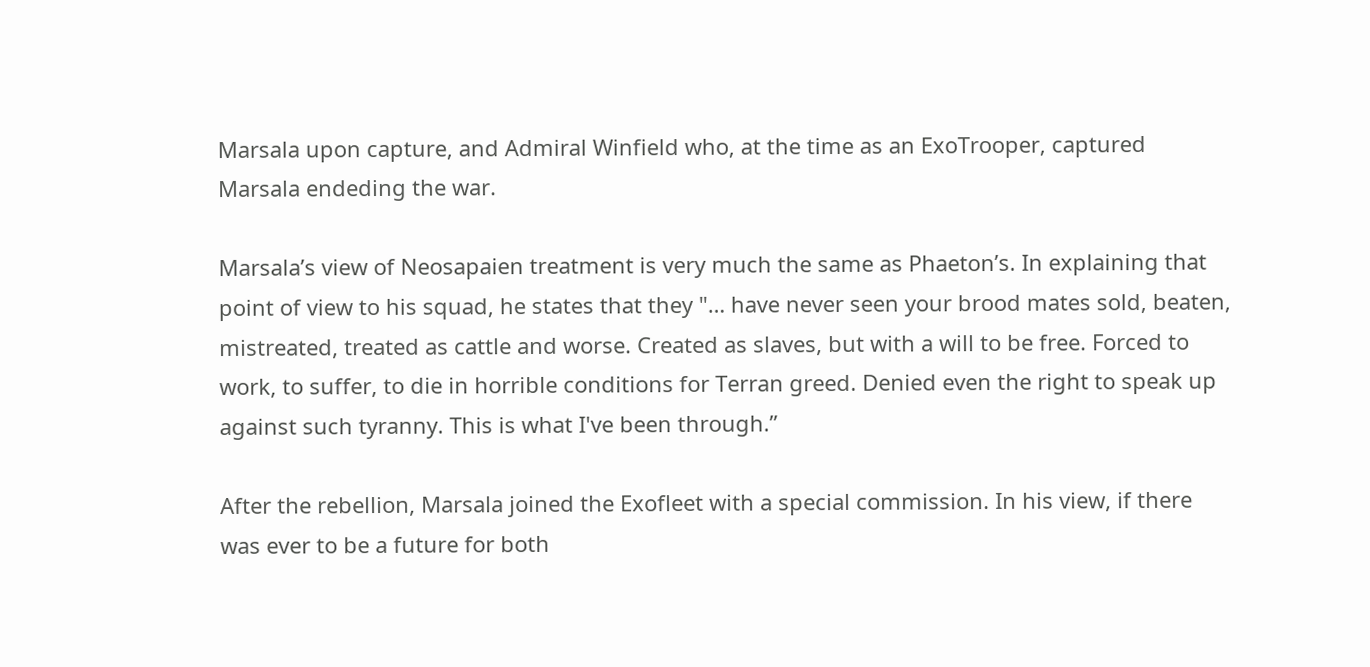Marsala upon capture, and Admiral Winfield who, at the time as an ExoTrooper, captured Marsala endeding the war.

Marsala’s view of Neosapaien treatment is very much the same as Phaeton’s. In explaining that point of view to his squad, he states that they "… have never seen your brood mates sold, beaten, mistreated, treated as cattle and worse. Created as slaves, but with a will to be free. Forced to work, to suffer, to die in horrible conditions for Terran greed. Denied even the right to speak up against such tyranny. This is what I've been through.”

After the rebellion, Marsala joined the Exofleet with a special commission. In his view, if there was ever to be a future for both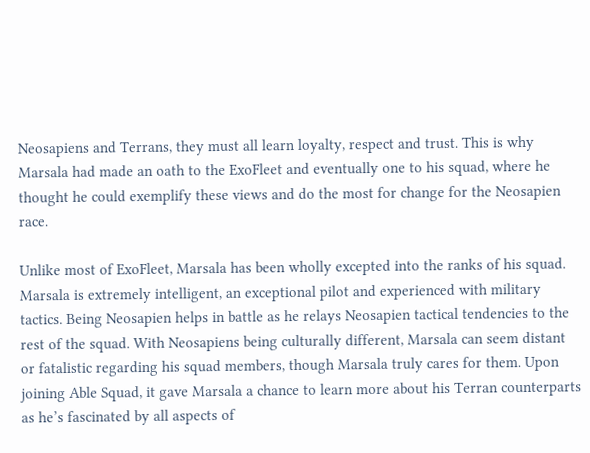Neosapiens and Terrans, they must all learn loyalty, respect and trust. This is why Marsala had made an oath to the ExoFleet and eventually one to his squad, where he thought he could exemplify these views and do the most for change for the Neosapien race.

Unlike most of ExoFleet, Marsala has been wholly excepted into the ranks of his squad. Marsala is extremely intelligent, an exceptional pilot and experienced with military tactics. Being Neosapien helps in battle as he relays Neosapien tactical tendencies to the rest of the squad. With Neosapiens being culturally different, Marsala can seem distant or fatalistic regarding his squad members, though Marsala truly cares for them. Upon joining Able Squad, it gave Marsala a chance to learn more about his Terran counterparts as he’s fascinated by all aspects of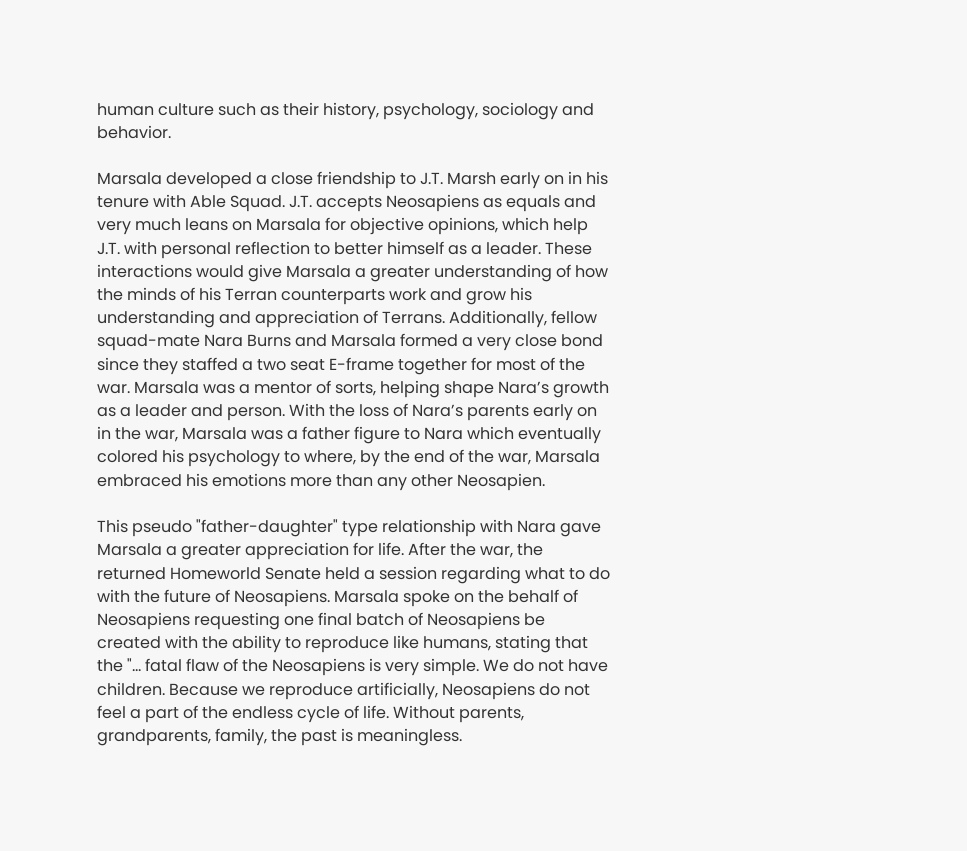human culture such as their history, psychology, sociology and behavior.

Marsala developed a close friendship to J.T. Marsh early on in his tenure with Able Squad. J.T. accepts Neosapiens as equals and very much leans on Marsala for objective opinions, which help J.T. with personal reflection to better himself as a leader. These interactions would give Marsala a greater understanding of how the minds of his Terran counterparts work and grow his understanding and appreciation of Terrans. Additionally, fellow squad-mate Nara Burns and Marsala formed a very close bond since they staffed a two seat E-frame together for most of the war. Marsala was a mentor of sorts, helping shape Nara’s growth as a leader and person. With the loss of Nara’s parents early on in the war, Marsala was a father figure to Nara which eventually colored his psychology to where, by the end of the war, Marsala embraced his emotions more than any other Neosapien.

This pseudo "father-daughter" type relationship with Nara gave Marsala a greater appreciation for life. After the war, the returned Homeworld Senate held a session regarding what to do with the future of Neosapiens. Marsala spoke on the behalf of Neosapiens requesting one final batch of Neosapiens be created with the ability to reproduce like humans, stating that the "... fatal flaw of the Neosapiens is very simple. We do not have children. Because we reproduce artificially, Neosapiens do not feel a part of the endless cycle of life. Without parents, grandparents, family, the past is meaningless.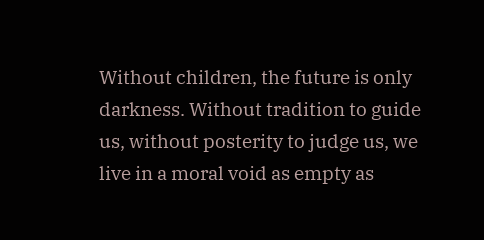Without children, the future is only darkness. Without tradition to guide us, without posterity to judge us, we live in a moral void as empty as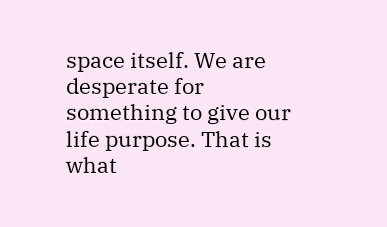space itself. We are desperate for something to give our life purpose. That is what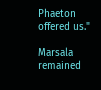Phaeton offered us."

Marsala remained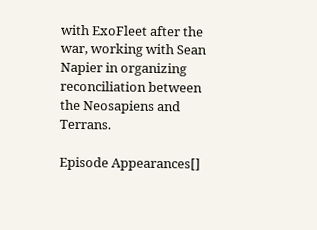with ExoFleet after the war, working with Sean Napier in organizing reconciliation between the Neosapiens and Terrans.

Episode Appearances[]